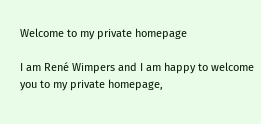Welcome to my private homepage

I am René Wimpers and I am happy to welcome you to my private homepage,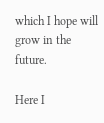which I hope will grow in the future.

Here I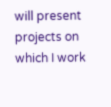will present projects on which I work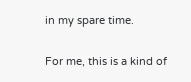in my spare time.

For me, this is a kind of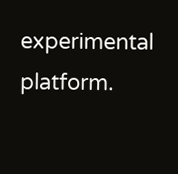experimental platform.